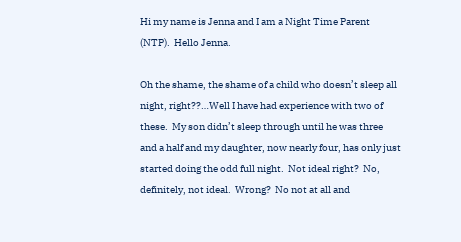Hi my name is Jenna and I am a Night Time Parent (NTP).  Hello Jenna.

Oh the shame, the shame of a child who doesn’t sleep all night, right??…Well I have had experience with two of these.  My son didn’t sleep through until he was three and a half and my daughter, now nearly four, has only just started doing the odd full night.  Not ideal right?  No, definitely, not ideal.  Wrong?  No not at all and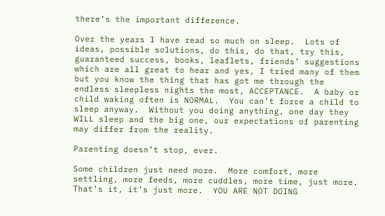there’s the important difference.

Over the years I have read so much on sleep.  Lots of ideas, possible solutions, do this, do that, try this, guaranteed success, books, leaflets, friends’ suggestions which are all great to hear and yes, I tried many of them but you know the thing that has got me through the endless sleepless nights the most, ACCEPTANCE.  A baby or child waking often is NORMAL.  You can’t force a child to sleep anyway.  Without you doing anything, one day they WILL sleep and the big one, our expectations of parenting may differ from the reality.

Parenting doesn’t stop, ever.

Some children just need more.  More comfort, more settling, more feeds, more cuddles, more time, just more.  That’s it, it’s just more.  YOU ARE NOT DOING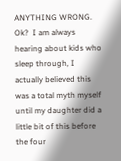ANYTHING WRONG.  Ok?  I am always hearing about kids who sleep through, I actually believed this was a total myth myself until my daughter did a little bit of this before the four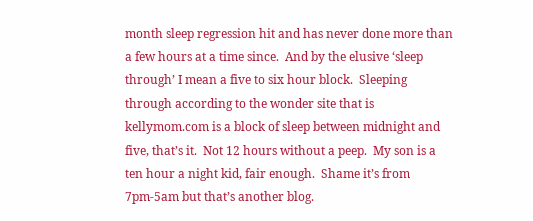month sleep regression hit and has never done more than a few hours at a time since.  And by the elusive ‘sleep through’ I mean a five to six hour block.  Sleeping through according to the wonder site that is kellymom.com is a block of sleep between midnight and five, that’s it.  Not 12 hours without a peep.  My son is a ten hour a night kid, fair enough.  Shame it’s from 7pm-5am but that’s another blog.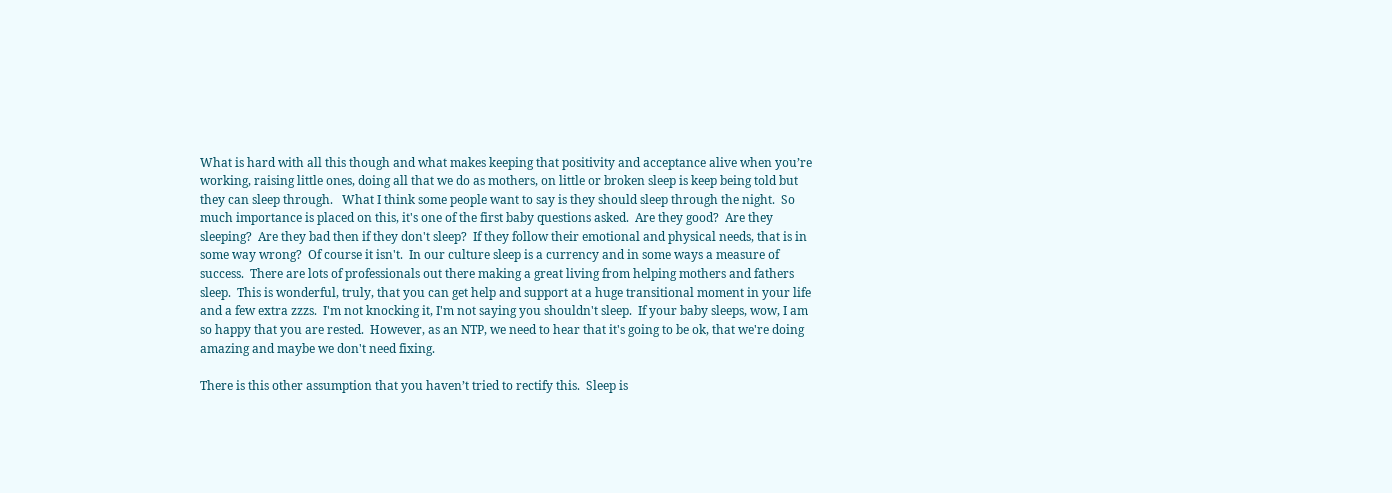What is hard with all this though and what makes keeping that positivity and acceptance alive when you’re working, raising little ones, doing all that we do as mothers, on little or broken sleep is keep being told but they can sleep through.   What I think some people want to say is they should sleep through the night.  So much importance is placed on this, it's one of the first baby questions asked.  Are they good?  Are they sleeping?  Are they bad then if they don't sleep?  If they follow their emotional and physical needs, that is in some way wrong?  Of course it isn't.  In our culture sleep is a currency and in some ways a measure of success.  There are lots of professionals out there making a great living from helping mothers and fathers sleep.  This is wonderful, truly, that you can get help and support at a huge transitional moment in your life and a few extra zzzs.  I'm not knocking it, I'm not saying you shouldn't sleep.  If your baby sleeps, wow, I am so happy that you are rested.  However, as an NTP, we need to hear that it's going to be ok, that we're doing amazing and maybe we don't need fixing.

There is this other assumption that you haven’t tried to rectify this.  Sleep is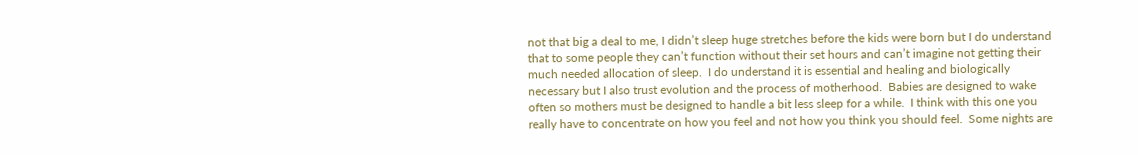not that big a deal to me, I didn’t sleep huge stretches before the kids were born but I do understand that to some people they can’t function without their set hours and can’t imagine not getting their much needed allocation of sleep.  I do understand it is essential and healing and biologically necessary but I also trust evolution and the process of motherhood.  Babies are designed to wake often so mothers must be designed to handle a bit less sleep for a while.  I think with this one you really have to concentrate on how you feel and not how you think you should feel.  Some nights are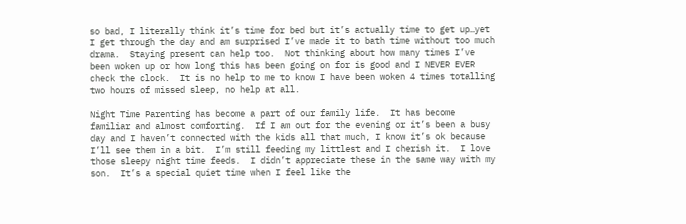so bad, I literally think it’s time for bed but it’s actually time to get up…yet I get through the day and am surprised I’ve made it to bath time without too much drama.  Staying present can help too.  Not thinking about how many times I’ve been woken up or how long this has been going on for is good and I NEVER EVER check the clock.  It is no help to me to know I have been woken 4 times totalling two hours of missed sleep, no help at all.

Night Time Parenting has become a part of our family life.  It has become familiar and almost comforting.  If I am out for the evening or it’s been a busy day and I haven’t connected with the kids all that much, I know it’s ok because I’ll see them in a bit.  I’m still feeding my littlest and I cherish it.  I love those sleepy night time feeds.  I didn’t appreciate these in the same way with my son.  It’s a special quiet time when I feel like the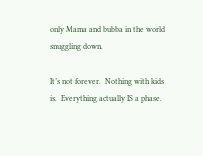only Mama and bubba in the world snuggling down.

It’s not forever.  Nothing with kids is.  Everything actually IS a phase.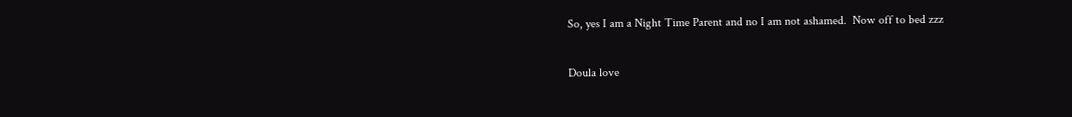So, yes I am a Night Time Parent and no I am not ashamed.  Now off to bed zzz

Doula love